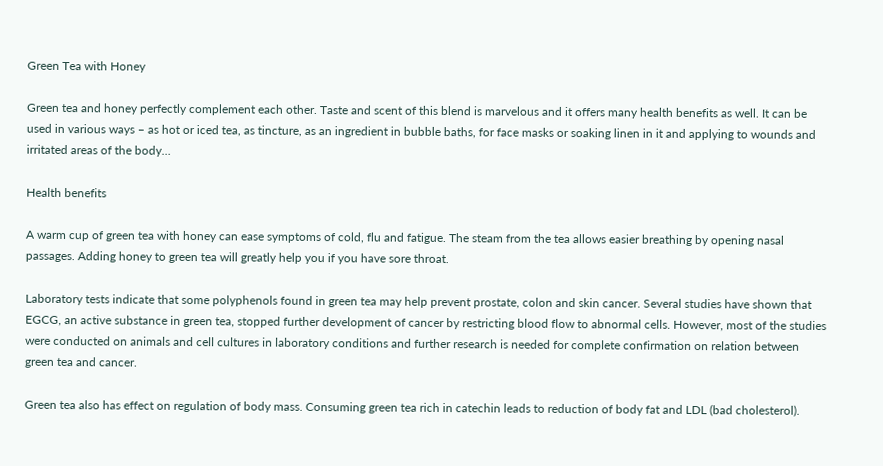Green Tea with Honey

Green tea and honey perfectly complement each other. Taste and scent of this blend is marvelous and it offers many health benefits as well. It can be used in various ways – as hot or iced tea, as tincture, as an ingredient in bubble baths, for face masks or soaking linen in it and applying to wounds and irritated areas of the body…

Health benefits

A warm cup of green tea with honey can ease symptoms of cold, flu and fatigue. The steam from the tea allows easier breathing by opening nasal passages. Adding honey to green tea will greatly help you if you have sore throat.

Laboratory tests indicate that some polyphenols found in green tea may help prevent prostate, colon and skin cancer. Several studies have shown that EGCG, an active substance in green tea, stopped further development of cancer by restricting blood flow to abnormal cells. However, most of the studies were conducted on animals and cell cultures in laboratory conditions and further research is needed for complete confirmation on relation between green tea and cancer.

Green tea also has effect on regulation of body mass. Consuming green tea rich in catechin leads to reduction of body fat and LDL (bad cholesterol).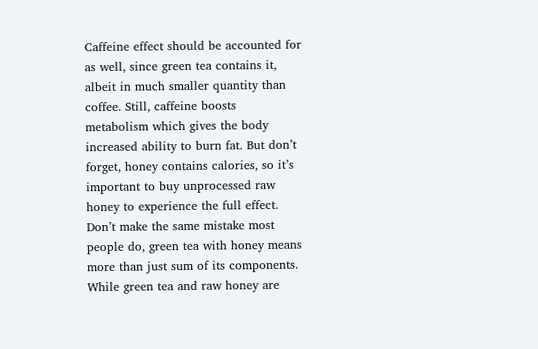Caffeine effect should be accounted for as well, since green tea contains it, albeit in much smaller quantity than coffee. Still, caffeine boosts metabolism which gives the body increased ability to burn fat. But don’t forget, honey contains calories, so it’s important to buy unprocessed raw honey to experience the full effect. Don’t make the same mistake most people do, green tea with honey means more than just sum of its components. While green tea and raw honey are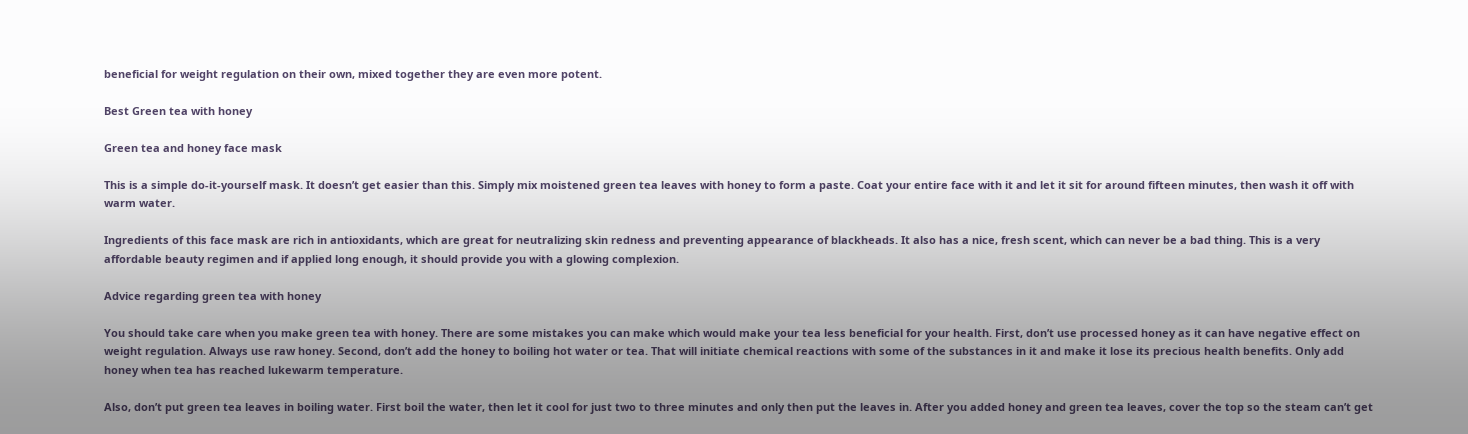beneficial for weight regulation on their own, mixed together they are even more potent.

Best Green tea with honey

Green tea and honey face mask

This is a simple do-it-yourself mask. It doesn’t get easier than this. Simply mix moistened green tea leaves with honey to form a paste. Coat your entire face with it and let it sit for around fifteen minutes, then wash it off with warm water.

Ingredients of this face mask are rich in antioxidants, which are great for neutralizing skin redness and preventing appearance of blackheads. It also has a nice, fresh scent, which can never be a bad thing. This is a very affordable beauty regimen and if applied long enough, it should provide you with a glowing complexion.

Advice regarding green tea with honey

You should take care when you make green tea with honey. There are some mistakes you can make which would make your tea less beneficial for your health. First, don’t use processed honey as it can have negative effect on weight regulation. Always use raw honey. Second, don’t add the honey to boiling hot water or tea. That will initiate chemical reactions with some of the substances in it and make it lose its precious health benefits. Only add honey when tea has reached lukewarm temperature.

Also, don’t put green tea leaves in boiling water. First boil the water, then let it cool for just two to three minutes and only then put the leaves in. After you added honey and green tea leaves, cover the top so the steam can’t get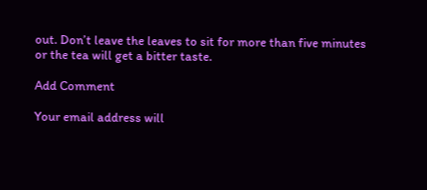out. Don’t leave the leaves to sit for more than five minutes or the tea will get a bitter taste.

Add Comment

Your email address will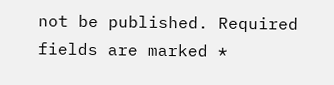not be published. Required fields are marked *